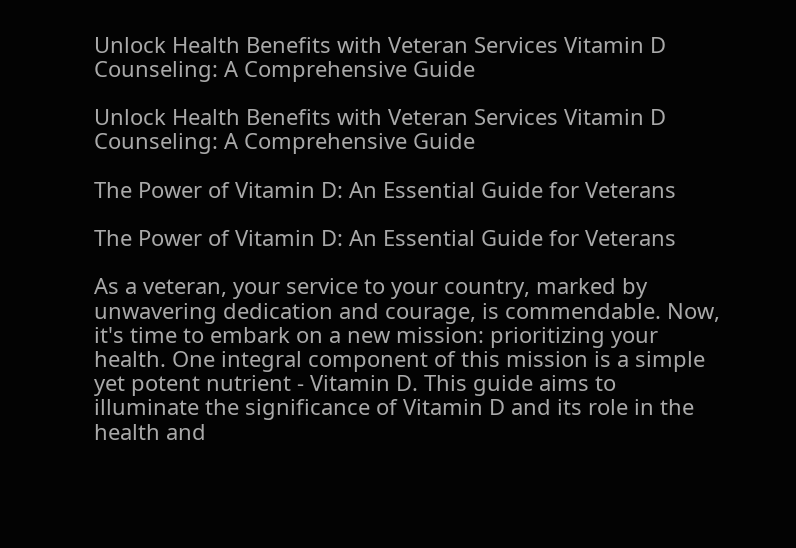Unlock Health Benefits with Veteran Services Vitamin D Counseling: A Comprehensive Guide

Unlock Health Benefits with Veteran Services Vitamin D Counseling: A Comprehensive Guide

The Power of Vitamin D: An Essential Guide for Veterans

The Power of Vitamin D: An Essential Guide for Veterans

As a veteran, your service to your country, marked by unwavering dedication and courage, is commendable. Now, it's time to embark on a new mission: prioritizing your health. One integral component of this mission is a simple yet potent nutrient - Vitamin D. This guide aims to illuminate the significance of Vitamin D and its role in the health and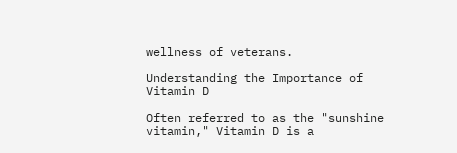wellness of veterans.

Understanding the Importance of Vitamin D

Often referred to as the "sunshine vitamin," Vitamin D is a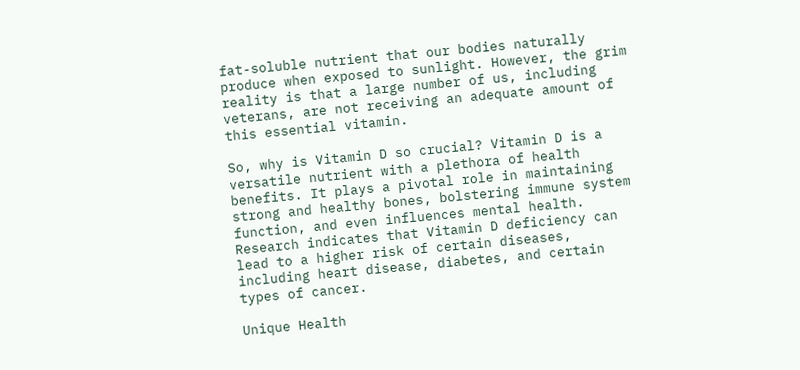fat-soluble nutrient that our bodies naturally produce when exposed to sunlight. However, the grim reality is that a large number of us, including veterans, are not receiving an adequate amount of this essential vitamin.

So, why is Vitamin D so crucial? Vitamin D is a versatile nutrient with a plethora of health benefits. It plays a pivotal role in maintaining strong and healthy bones, bolstering immune system function, and even influences mental health. Research indicates that Vitamin D deficiency can lead to a higher risk of certain diseases, including heart disease, diabetes, and certain types of cancer.

Unique Health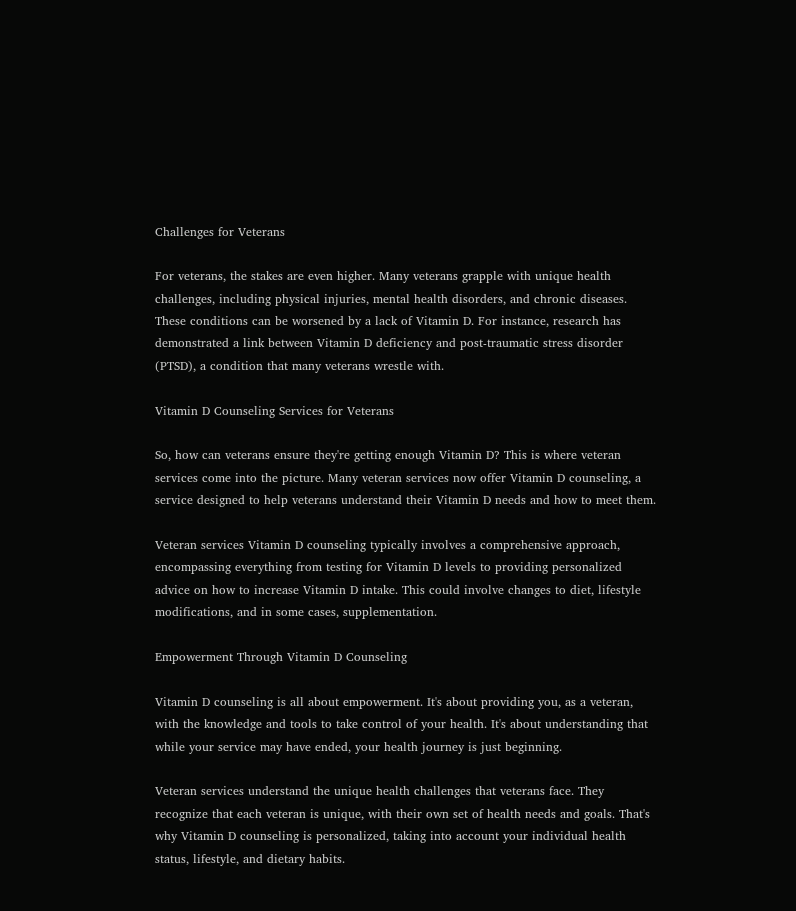Challenges for Veterans

For veterans, the stakes are even higher. Many veterans grapple with unique health challenges, including physical injuries, mental health disorders, and chronic diseases. These conditions can be worsened by a lack of Vitamin D. For instance, research has demonstrated a link between Vitamin D deficiency and post-traumatic stress disorder (PTSD), a condition that many veterans wrestle with.

Vitamin D Counseling Services for Veterans

So, how can veterans ensure they're getting enough Vitamin D? This is where veteran services come into the picture. Many veteran services now offer Vitamin D counseling, a service designed to help veterans understand their Vitamin D needs and how to meet them.

Veteran services Vitamin D counseling typically involves a comprehensive approach, encompassing everything from testing for Vitamin D levels to providing personalized advice on how to increase Vitamin D intake. This could involve changes to diet, lifestyle modifications, and in some cases, supplementation.

Empowerment Through Vitamin D Counseling

Vitamin D counseling is all about empowerment. It's about providing you, as a veteran, with the knowledge and tools to take control of your health. It's about understanding that while your service may have ended, your health journey is just beginning.

Veteran services understand the unique health challenges that veterans face. They recognize that each veteran is unique, with their own set of health needs and goals. That's why Vitamin D counseling is personalized, taking into account your individual health status, lifestyle, and dietary habits.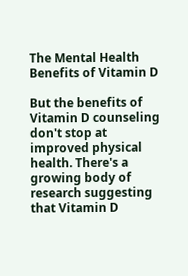The Mental Health Benefits of Vitamin D

But the benefits of Vitamin D counseling don't stop at improved physical health. There's a growing body of research suggesting that Vitamin D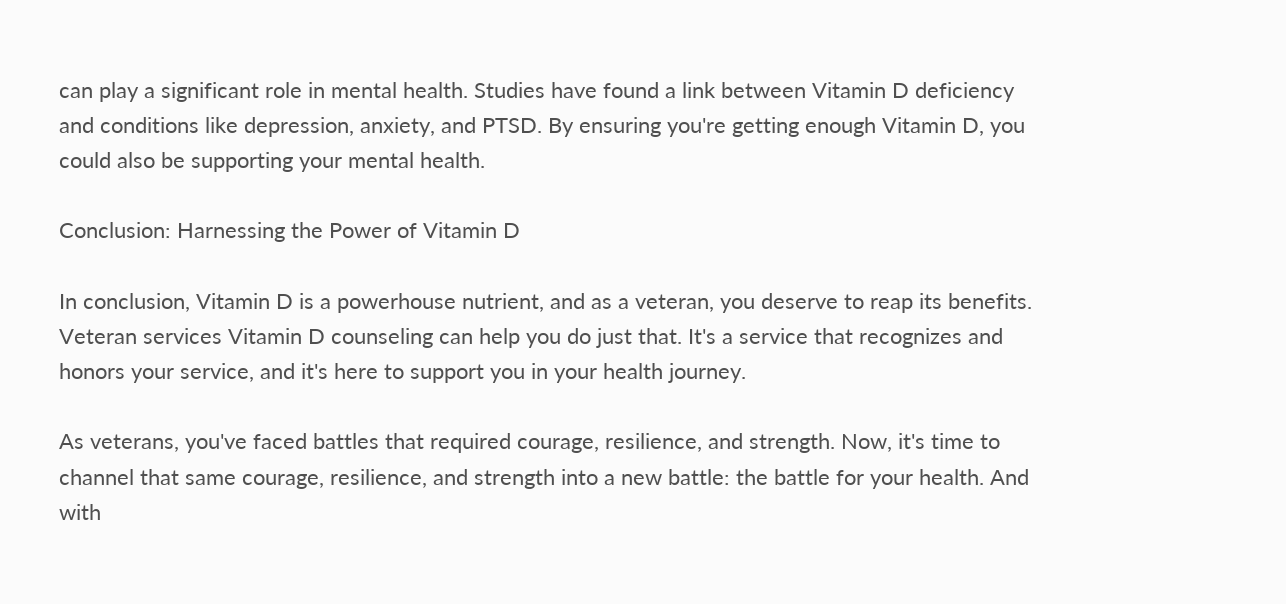can play a significant role in mental health. Studies have found a link between Vitamin D deficiency and conditions like depression, anxiety, and PTSD. By ensuring you're getting enough Vitamin D, you could also be supporting your mental health.

Conclusion: Harnessing the Power of Vitamin D

In conclusion, Vitamin D is a powerhouse nutrient, and as a veteran, you deserve to reap its benefits. Veteran services Vitamin D counseling can help you do just that. It's a service that recognizes and honors your service, and it's here to support you in your health journey.

As veterans, you've faced battles that required courage, resilience, and strength. Now, it's time to channel that same courage, resilience, and strength into a new battle: the battle for your health. And with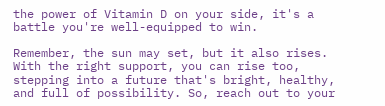the power of Vitamin D on your side, it's a battle you're well-equipped to win.

Remember, the sun may set, but it also rises. With the right support, you can rise too, stepping into a future that's bright, healthy, and full of possibility. So, reach out to your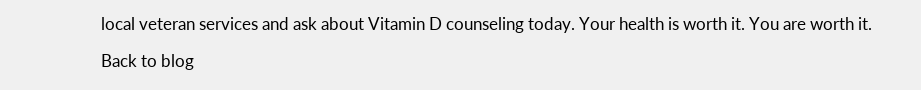local veteran services and ask about Vitamin D counseling today. Your health is worth it. You are worth it.

Back to blog